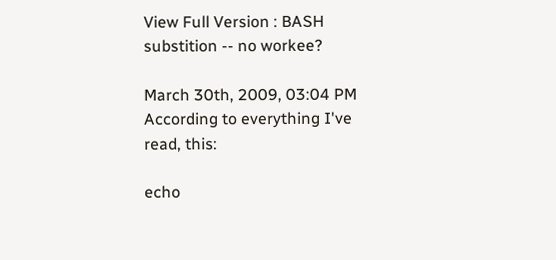View Full Version : BASH substition -- no workee?

March 30th, 2009, 03:04 PM
According to everything I've read, this:

echo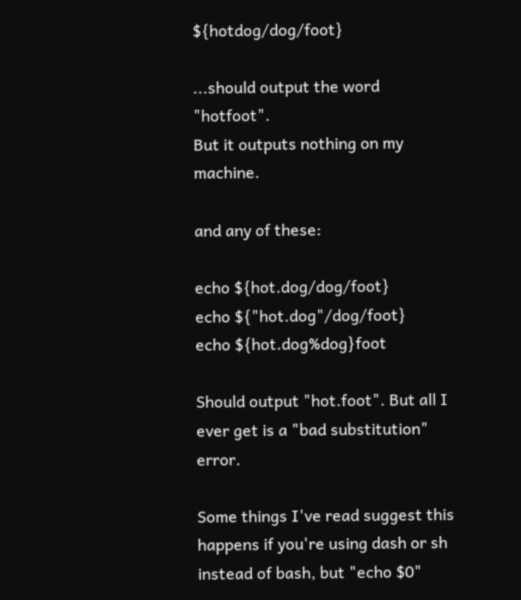${hotdog/dog/foot}

...should output the word "hotfoot".
But it outputs nothing on my machine.

and any of these:

echo ${hot.dog/dog/foot}
echo ${"hot.dog"/dog/foot}
echo ${hot.dog%dog}foot

Should output "hot.foot". But all I ever get is a "bad substitution" error.

Some things I've read suggest this happens if you're using dash or sh instead of bash, but "echo $0"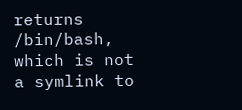returns /bin/bash, which is not a symlink to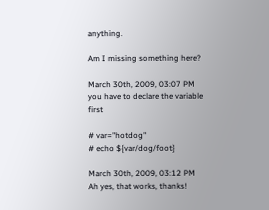anything.

Am I missing something here?

March 30th, 2009, 03:07 PM
you have to declare the variable first

# var="hotdog"
# echo ${var/dog/foot}

March 30th, 2009, 03:12 PM
Ah yes, that works, thanks!